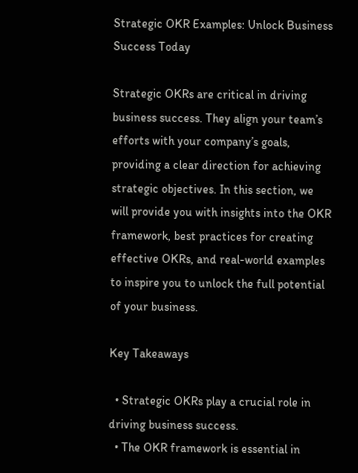Strategic OKR Examples: Unlock Business Success Today

Strategic OKRs are critical in driving business success. They align your team’s efforts with your company’s goals, providing a clear direction for achieving strategic objectives. In this section, we will provide you with insights into the OKR framework, best practices for creating effective OKRs, and real-world examples to inspire you to unlock the full potential of your business.

Key Takeaways

  • Strategic OKRs play a crucial role in driving business success.
  • The OKR framework is essential in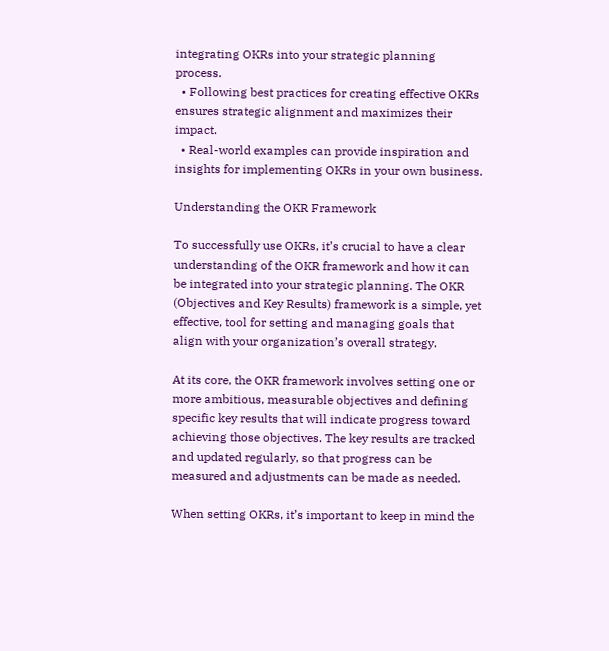integrating OKRs into your strategic planning process.
  • Following best practices for creating effective OKRs ensures strategic alignment and maximizes their impact.
  • Real-world examples can provide inspiration and insights for implementing OKRs in your own business.

Understanding the OKR Framework

To successfully use OKRs, it’s crucial to have a clear understanding of the OKR framework and how it can be integrated into your strategic planning. The OKR (Objectives and Key Results) framework is a simple, yet effective, tool for setting and managing goals that align with your organization’s overall strategy.

At its core, the OKR framework involves setting one or more ambitious, measurable objectives and defining specific key results that will indicate progress toward achieving those objectives. The key results are tracked and updated regularly, so that progress can be measured and adjustments can be made as needed.

When setting OKRs, it’s important to keep in mind the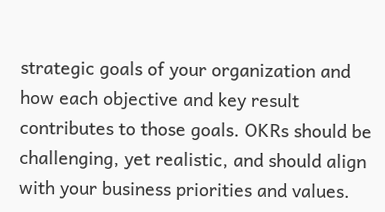strategic goals of your organization and how each objective and key result contributes to those goals. OKRs should be challenging, yet realistic, and should align with your business priorities and values.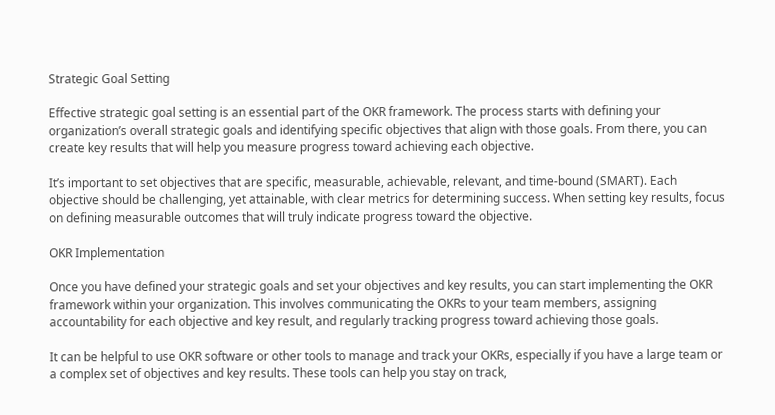Strategic Goal Setting

Effective strategic goal setting is an essential part of the OKR framework. The process starts with defining your organization’s overall strategic goals and identifying specific objectives that align with those goals. From there, you can create key results that will help you measure progress toward achieving each objective.

It’s important to set objectives that are specific, measurable, achievable, relevant, and time-bound (SMART). Each objective should be challenging, yet attainable, with clear metrics for determining success. When setting key results, focus on defining measurable outcomes that will truly indicate progress toward the objective.

OKR Implementation

Once you have defined your strategic goals and set your objectives and key results, you can start implementing the OKR framework within your organization. This involves communicating the OKRs to your team members, assigning accountability for each objective and key result, and regularly tracking progress toward achieving those goals.

It can be helpful to use OKR software or other tools to manage and track your OKRs, especially if you have a large team or a complex set of objectives and key results. These tools can help you stay on track,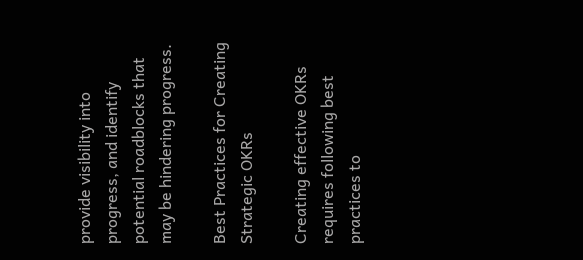provide visibility into progress, and identify potential roadblocks that may be hindering progress.

Best Practices for Creating Strategic OKRs

Creating effective OKRs requires following best practices to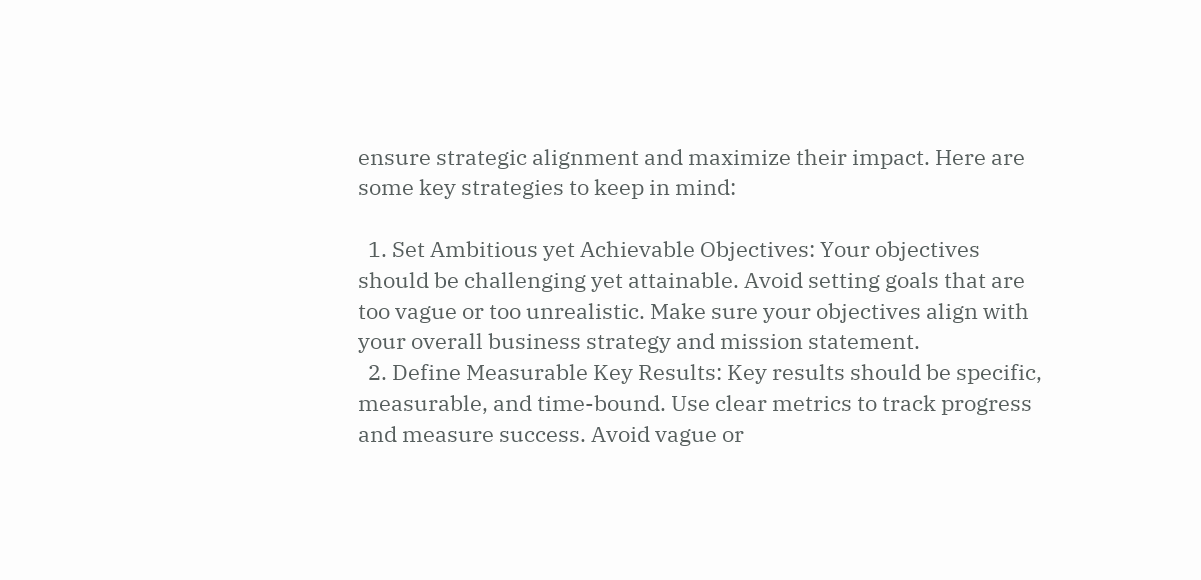ensure strategic alignment and maximize their impact. Here are some key strategies to keep in mind:

  1. Set Ambitious yet Achievable Objectives: Your objectives should be challenging yet attainable. Avoid setting goals that are too vague or too unrealistic. Make sure your objectives align with your overall business strategy and mission statement.
  2. Define Measurable Key Results: Key results should be specific, measurable, and time-bound. Use clear metrics to track progress and measure success. Avoid vague or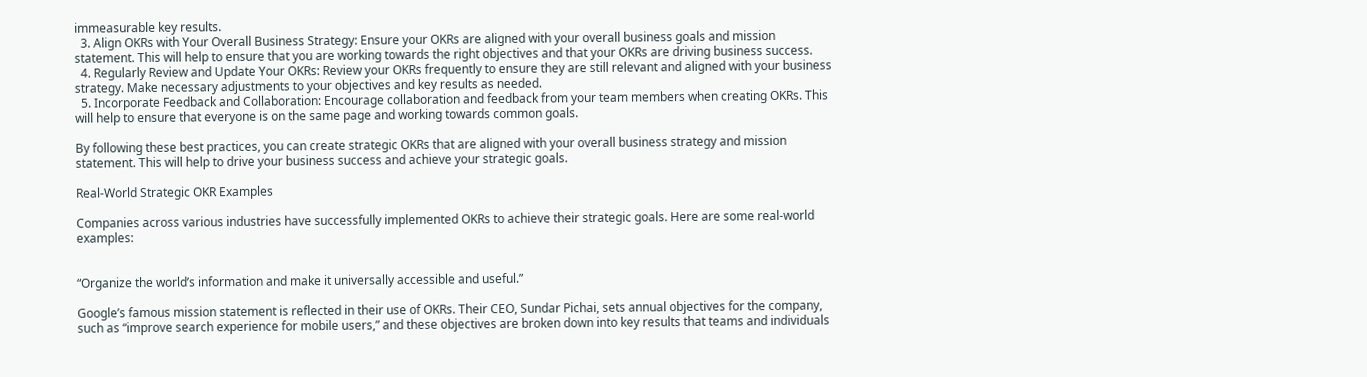immeasurable key results.
  3. Align OKRs with Your Overall Business Strategy: Ensure your OKRs are aligned with your overall business goals and mission statement. This will help to ensure that you are working towards the right objectives and that your OKRs are driving business success.
  4. Regularly Review and Update Your OKRs: Review your OKRs frequently to ensure they are still relevant and aligned with your business strategy. Make necessary adjustments to your objectives and key results as needed.
  5. Incorporate Feedback and Collaboration: Encourage collaboration and feedback from your team members when creating OKRs. This will help to ensure that everyone is on the same page and working towards common goals.

By following these best practices, you can create strategic OKRs that are aligned with your overall business strategy and mission statement. This will help to drive your business success and achieve your strategic goals.

Real-World Strategic OKR Examples

Companies across various industries have successfully implemented OKRs to achieve their strategic goals. Here are some real-world examples:


“Organize the world’s information and make it universally accessible and useful.”

Google’s famous mission statement is reflected in their use of OKRs. Their CEO, Sundar Pichai, sets annual objectives for the company, such as “improve search experience for mobile users,” and these objectives are broken down into key results that teams and individuals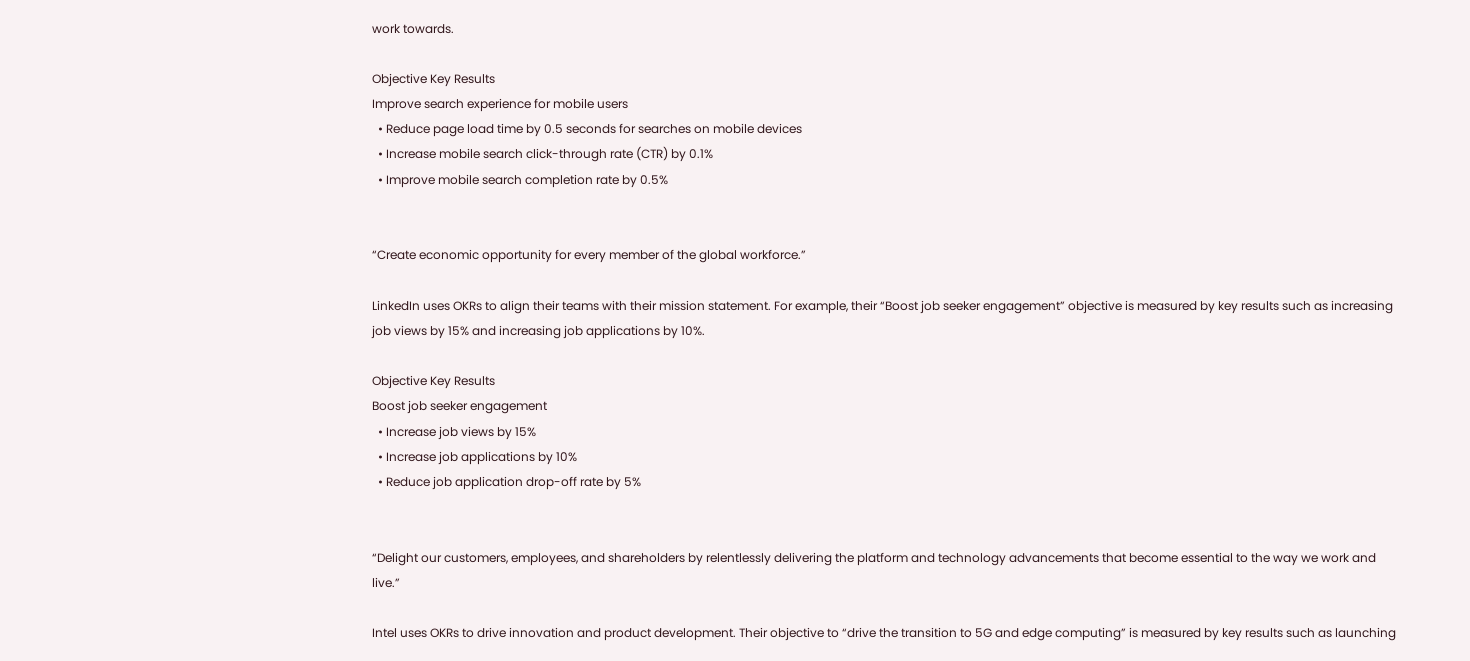work towards.

Objective Key Results
Improve search experience for mobile users
  • Reduce page load time by 0.5 seconds for searches on mobile devices
  • Increase mobile search click-through rate (CTR) by 0.1%
  • Improve mobile search completion rate by 0.5%


“Create economic opportunity for every member of the global workforce.”

LinkedIn uses OKRs to align their teams with their mission statement. For example, their “Boost job seeker engagement” objective is measured by key results such as increasing job views by 15% and increasing job applications by 10%.

Objective Key Results
Boost job seeker engagement
  • Increase job views by 15%
  • Increase job applications by 10%
  • Reduce job application drop-off rate by 5%


“Delight our customers, employees, and shareholders by relentlessly delivering the platform and technology advancements that become essential to the way we work and live.”

Intel uses OKRs to drive innovation and product development. Their objective to “drive the transition to 5G and edge computing” is measured by key results such as launching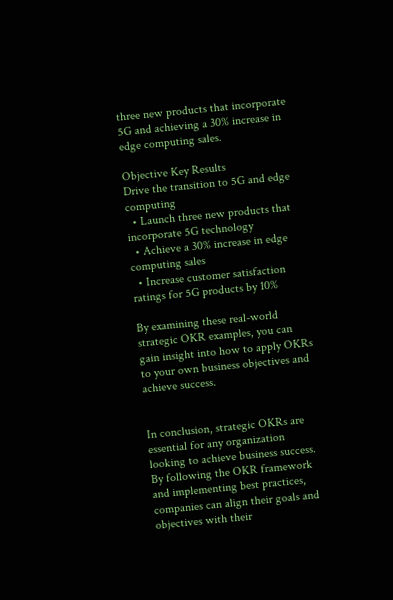three new products that incorporate 5G and achieving a 30% increase in edge computing sales.

Objective Key Results
Drive the transition to 5G and edge computing
  • Launch three new products that incorporate 5G technology
  • Achieve a 30% increase in edge computing sales
  • Increase customer satisfaction ratings for 5G products by 10%

By examining these real-world strategic OKR examples, you can gain insight into how to apply OKRs to your own business objectives and achieve success.


In conclusion, strategic OKRs are essential for any organization looking to achieve business success. By following the OKR framework and implementing best practices, companies can align their goals and objectives with their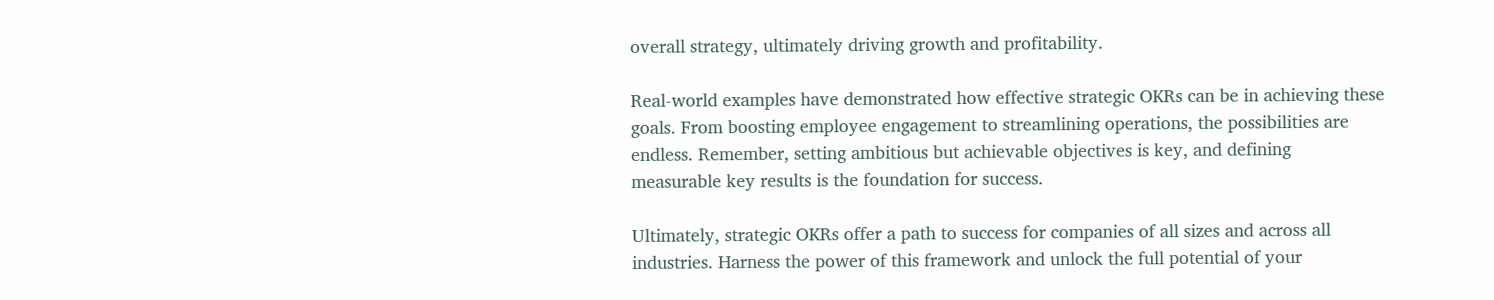overall strategy, ultimately driving growth and profitability.

Real-world examples have demonstrated how effective strategic OKRs can be in achieving these goals. From boosting employee engagement to streamlining operations, the possibilities are endless. Remember, setting ambitious but achievable objectives is key, and defining measurable key results is the foundation for success.

Ultimately, strategic OKRs offer a path to success for companies of all sizes and across all industries. Harness the power of this framework and unlock the full potential of your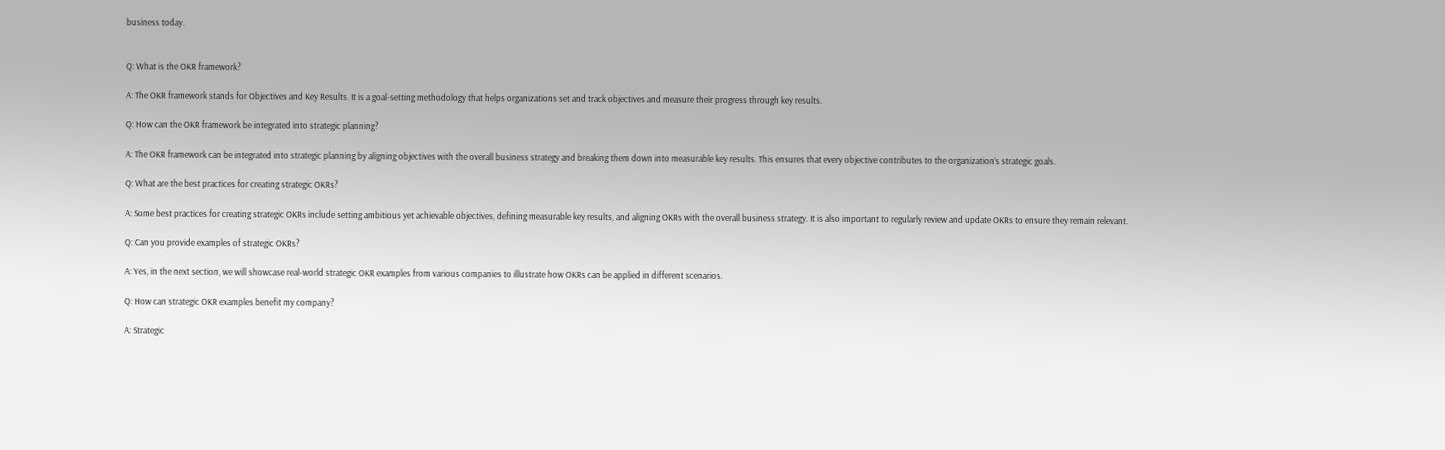business today.


Q: What is the OKR framework?

A: The OKR framework stands for Objectives and Key Results. It is a goal-setting methodology that helps organizations set and track objectives and measure their progress through key results.

Q: How can the OKR framework be integrated into strategic planning?

A: The OKR framework can be integrated into strategic planning by aligning objectives with the overall business strategy and breaking them down into measurable key results. This ensures that every objective contributes to the organization’s strategic goals.

Q: What are the best practices for creating strategic OKRs?

A: Some best practices for creating strategic OKRs include setting ambitious yet achievable objectives, defining measurable key results, and aligning OKRs with the overall business strategy. It is also important to regularly review and update OKRs to ensure they remain relevant.

Q: Can you provide examples of strategic OKRs?

A: Yes, in the next section, we will showcase real-world strategic OKR examples from various companies to illustrate how OKRs can be applied in different scenarios.

Q: How can strategic OKR examples benefit my company?

A: Strategic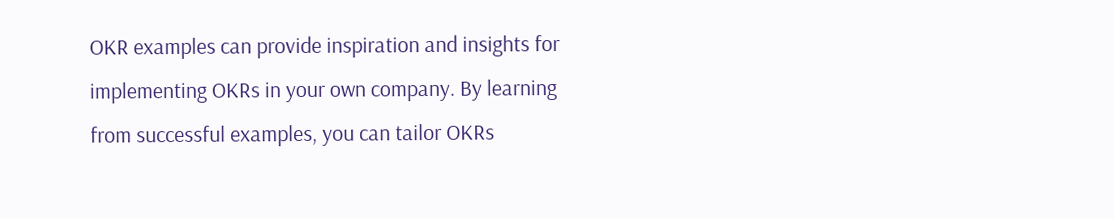OKR examples can provide inspiration and insights for implementing OKRs in your own company. By learning from successful examples, you can tailor OKRs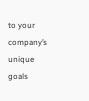to your company’s unique goals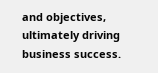and objectives, ultimately driving business success.